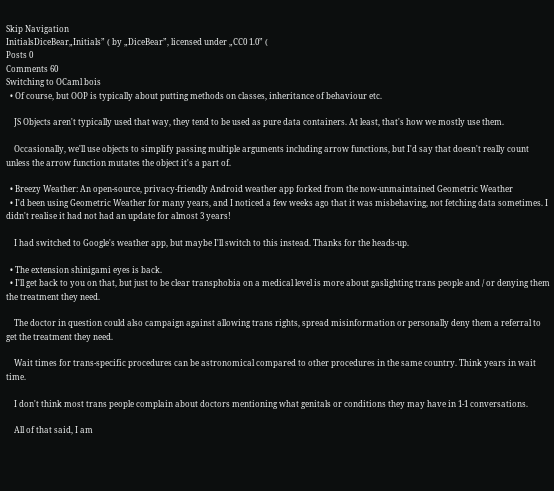Skip Navigation
InitialsDiceBear„Initials” ( by „DiceBear”, licensed under „CC0 1.0” (
Posts 0
Comments 60
Switching to OCaml bois
  • Of course, but OOP is typically about putting methods on classes, inheritance of behaviour etc.

    JS Objects aren't typically used that way, they tend to be used as pure data containers. At least, that's how we mostly use them.

    Occasionally, we'll use objects to simplify passing multiple arguments including arrow functions, but I'd say that doesn't really count unless the arrow function mutates the object it's a part of.

  • Breezy Weather: An open-source, privacy-friendly Android weather app forked from the now-unmaintained Geometric Weather
  • I'd been using Geometric Weather for many years, and I noticed a few weeks ago that it was misbehaving, not fetching data sometimes. I didn't realise it had not had an update for almost 3 years!

    I had switched to Google's weather app, but maybe I'll switch to this instead. Thanks for the heads-up.

  • The extension shinigami eyes is back.
  • I'll get back to you on that, but just to be clear transphobia on a medical level is more about gaslighting trans people and / or denying them the treatment they need.

    The doctor in question could also campaign against allowing trans rights, spread misinformation or personally deny them a referral to get the treatment they need.

    Wait times for trans-specific procedures can be astronomical compared to other procedures in the same country. Think years in wait time.

    I don't think most trans people complain about doctors mentioning what genitals or conditions they may have in 1-1 conversations.

    All of that said, I am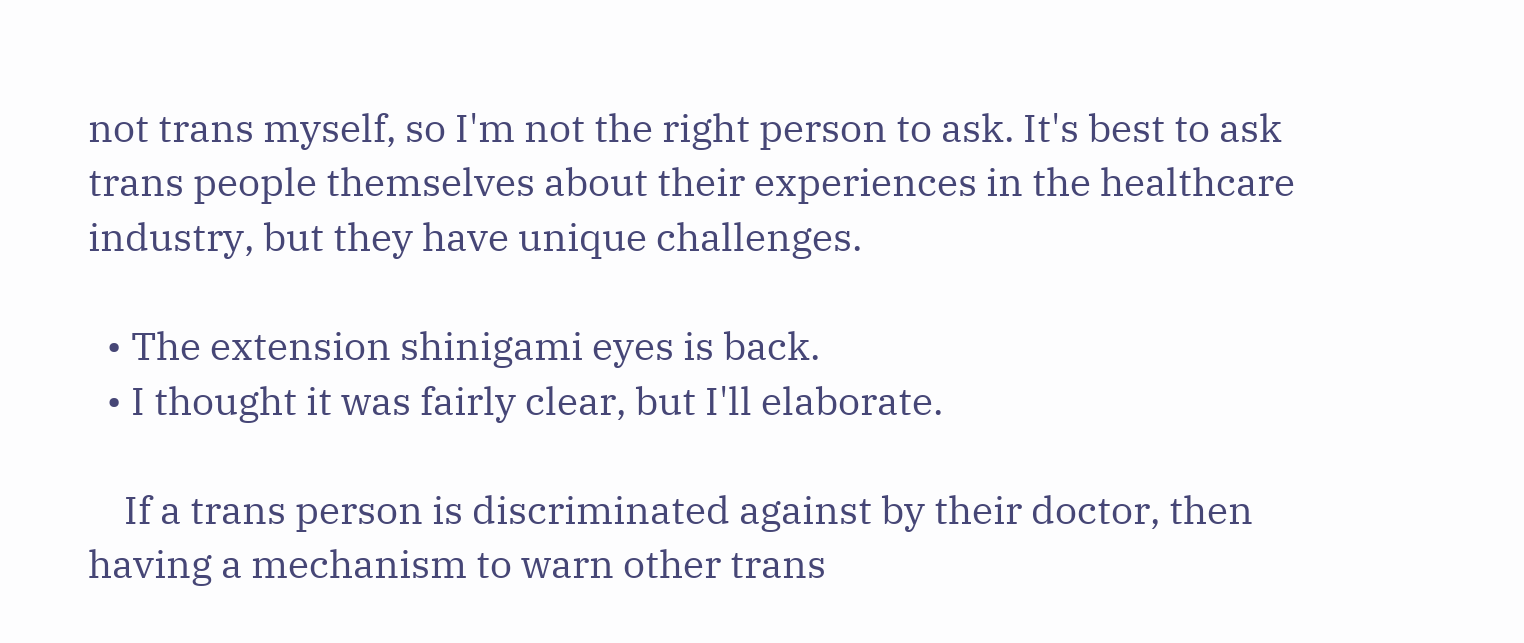not trans myself, so I'm not the right person to ask. It's best to ask trans people themselves about their experiences in the healthcare industry, but they have unique challenges.

  • The extension shinigami eyes is back.
  • I thought it was fairly clear, but I'll elaborate.

    If a trans person is discriminated against by their doctor, then having a mechanism to warn other trans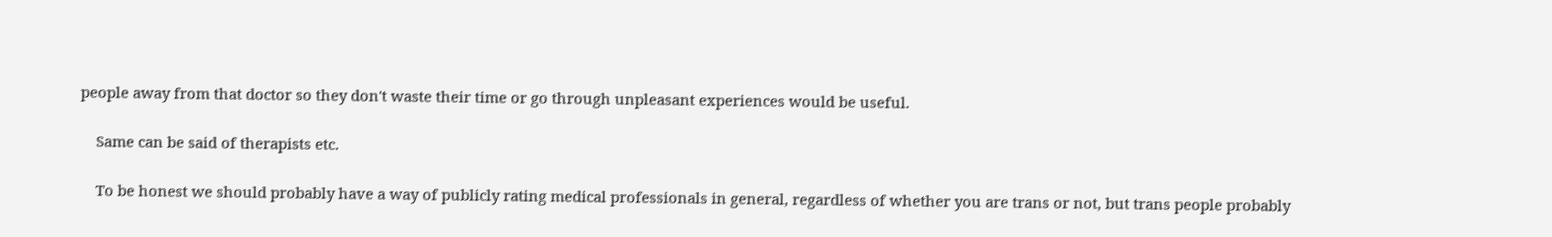people away from that doctor so they don't waste their time or go through unpleasant experiences would be useful.

    Same can be said of therapists etc.

    To be honest we should probably have a way of publicly rating medical professionals in general, regardless of whether you are trans or not, but trans people probably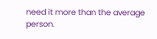need it more than the average person.